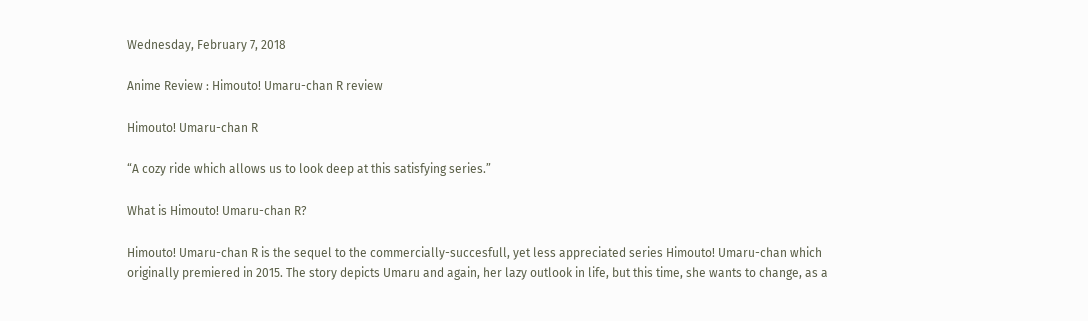Wednesday, February 7, 2018

Anime Review : Himouto! Umaru-chan R review

Himouto! Umaru-chan R

“A cozy ride which allows us to look deep at this satisfying series.”

What is Himouto! Umaru-chan R?

Himouto! Umaru-chan R is the sequel to the commercially-succesfull, yet less appreciated series Himouto! Umaru-chan which originally premiered in 2015. The story depicts Umaru and again, her lazy outlook in life, but this time, she wants to change, as a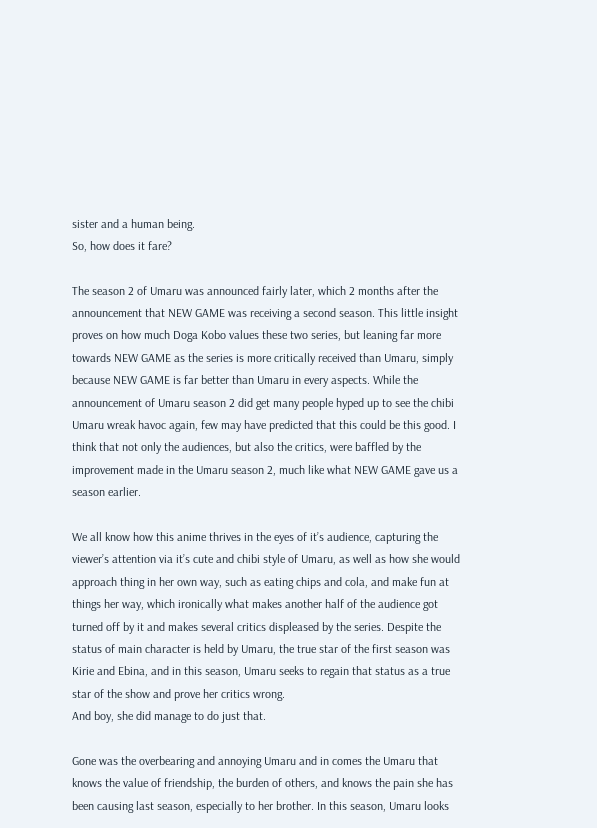sister and a human being.
So, how does it fare?

The season 2 of Umaru was announced fairly later, which 2 months after the announcement that NEW GAME was receiving a second season. This little insight proves on how much Doga Kobo values these two series, but leaning far more towards NEW GAME as the series is more critically received than Umaru, simply because NEW GAME is far better than Umaru in every aspects. While the announcement of Umaru season 2 did get many people hyped up to see the chibi Umaru wreak havoc again, few may have predicted that this could be this good. I think that not only the audiences, but also the critics, were baffled by the improvement made in the Umaru season 2, much like what NEW GAME gave us a season earlier.

We all know how this anime thrives in the eyes of it’s audience, capturing the viewer’s attention via it’s cute and chibi style of Umaru, as well as how she would approach thing in her own way, such as eating chips and cola, and make fun at things her way, which ironically what makes another half of the audience got turned off by it and makes several critics displeased by the series. Despite the status of main character is held by Umaru, the true star of the first season was Kirie and Ebina, and in this season, Umaru seeks to regain that status as a true star of the show and prove her critics wrong.
And boy, she did manage to do just that.

Gone was the overbearing and annoying Umaru and in comes the Umaru that knows the value of friendship, the burden of others, and knows the pain she has been causing last season, especially to her brother. In this season, Umaru looks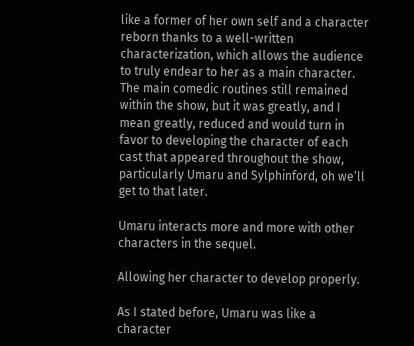like a former of her own self and a character reborn thanks to a well-written characterization, which allows the audience to truly endear to her as a main character.
The main comedic routines still remained within the show, but it was greatly, and I mean greatly, reduced and would turn in favor to developing the character of each cast that appeared throughout the show, particularly Umaru and Sylphinford, oh we’ll get to that later.

Umaru interacts more and more with other characters in the sequel.

Allowing her character to develop properly.

As I stated before, Umaru was like a character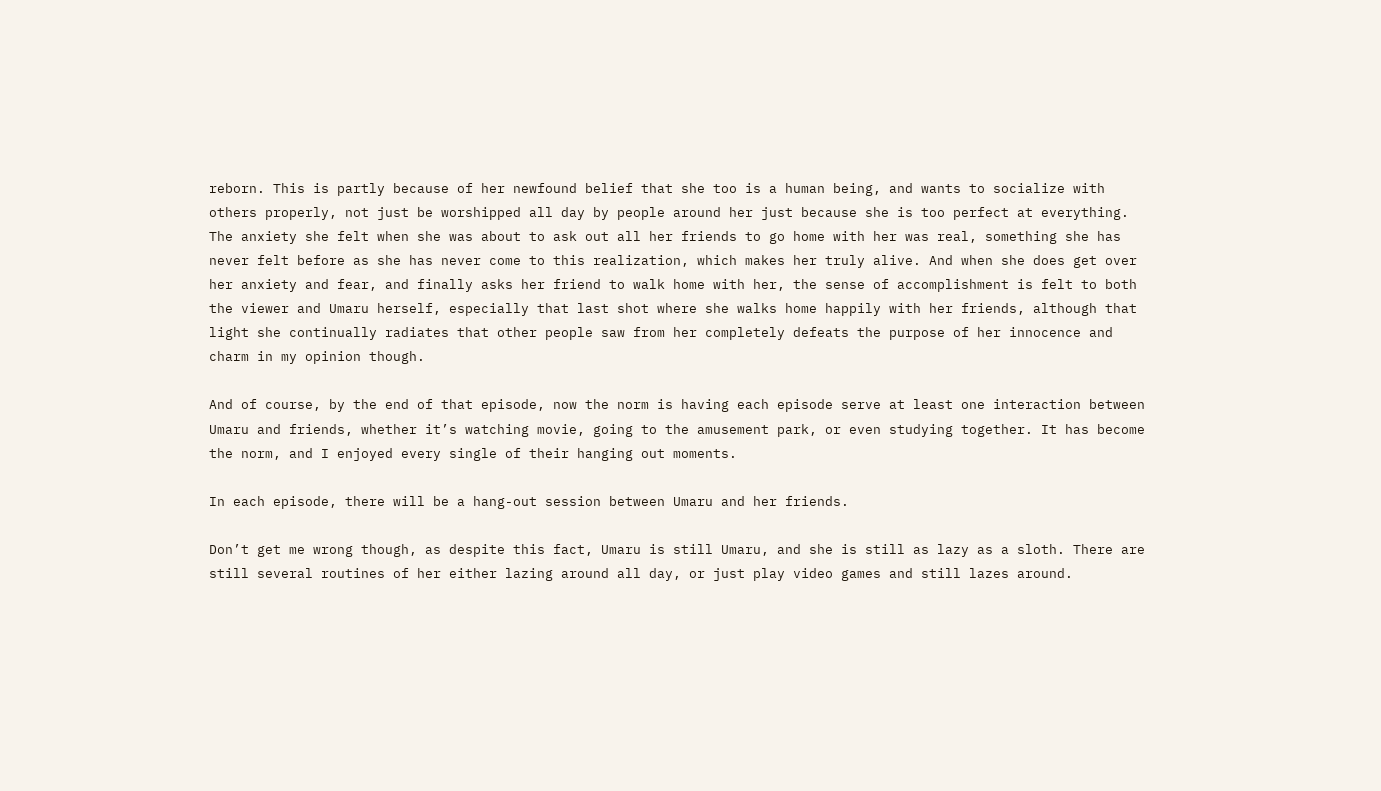reborn. This is partly because of her newfound belief that she too is a human being, and wants to socialize with others properly, not just be worshipped all day by people around her just because she is too perfect at everything. The anxiety she felt when she was about to ask out all her friends to go home with her was real, something she has never felt before as she has never come to this realization, which makes her truly alive. And when she does get over her anxiety and fear, and finally asks her friend to walk home with her, the sense of accomplishment is felt to both the viewer and Umaru herself, especially that last shot where she walks home happily with her friends, although that light she continually radiates that other people saw from her completely defeats the purpose of her innocence and charm in my opinion though.

And of course, by the end of that episode, now the norm is having each episode serve at least one interaction between Umaru and friends, whether it’s watching movie, going to the amusement park, or even studying together. It has become the norm, and I enjoyed every single of their hanging out moments.

In each episode, there will be a hang-out session between Umaru and her friends.

Don’t get me wrong though, as despite this fact, Umaru is still Umaru, and she is still as lazy as a sloth. There are still several routines of her either lazing around all day, or just play video games and still lazes around.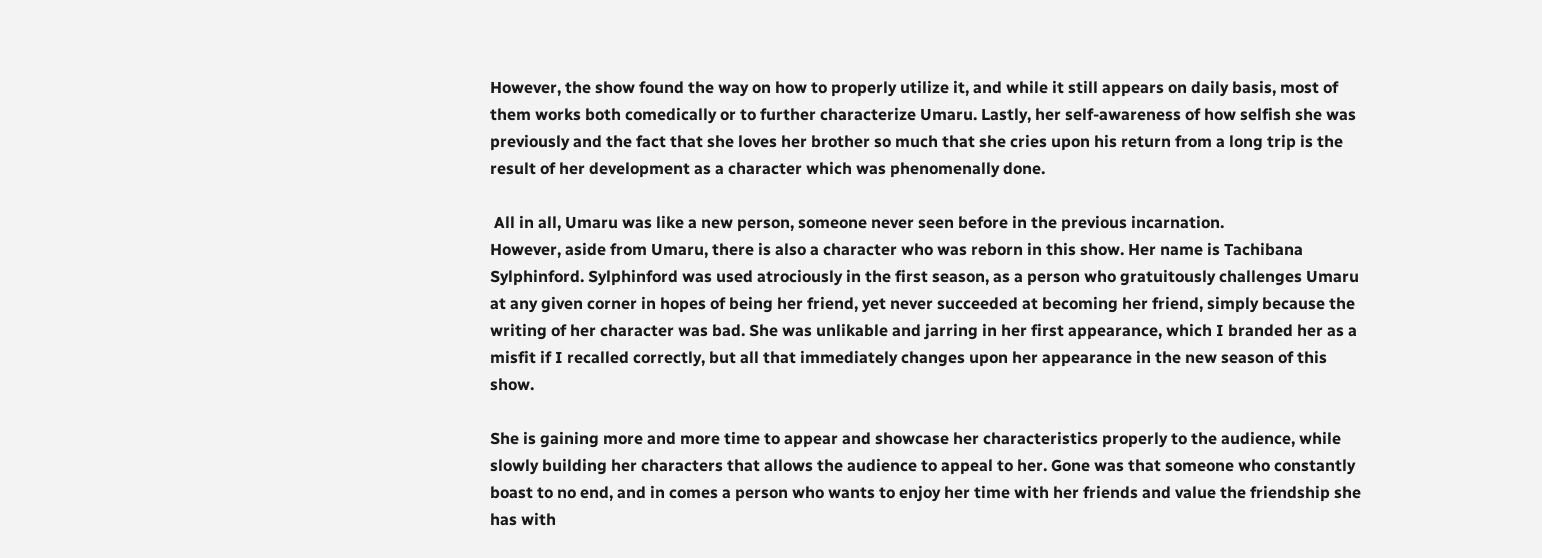However, the show found the way on how to properly utilize it, and while it still appears on daily basis, most of them works both comedically or to further characterize Umaru. Lastly, her self-awareness of how selfish she was previously and the fact that she loves her brother so much that she cries upon his return from a long trip is the result of her development as a character which was phenomenally done.

 All in all, Umaru was like a new person, someone never seen before in the previous incarnation.
However, aside from Umaru, there is also a character who was reborn in this show. Her name is Tachibana Sylphinford. Sylphinford was used atrociously in the first season, as a person who gratuitously challenges Umaru at any given corner in hopes of being her friend, yet never succeeded at becoming her friend, simply because the writing of her character was bad. She was unlikable and jarring in her first appearance, which I branded her as a misfit if I recalled correctly, but all that immediately changes upon her appearance in the new season of this show.

She is gaining more and more time to appear and showcase her characteristics properly to the audience, while slowly building her characters that allows the audience to appeal to her. Gone was that someone who constantly boast to no end, and in comes a person who wants to enjoy her time with her friends and value the friendship she has with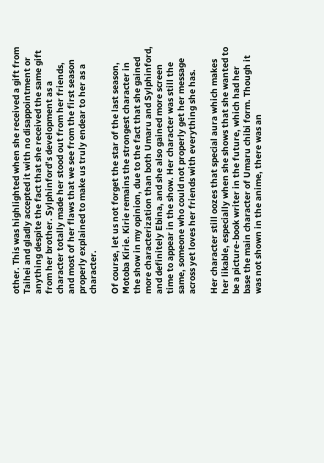other. This was highlighted when she received a gift from Taihei and gladly accepted it with no disappointment or anything despite the fact that she received the same gift from her brother. Sylphinford’s development as a character totally made her stood out from her friends, and most of her flaws that we see from the first season properly explained to make us truly endear to her as a character.

Of course, let us not forget the star of the last season, Motoba Kirie. Kirie remains the strongest character in the show in my opinion, due to the fact that she gained more characterization than both Umaru and Sylphinford, and definitely Ebina, and she also gained more screen time to appear in the show. Her character was still the same, someone who could not properly get her message across yet loves her friends with everything she has.

Her character still oozes that special aura which makes her likable, especially when she shows that she wanted to be a picture-book writer in the future, which had her base the main character of Umaru chibi form. Though it was not shown in the anime, there was an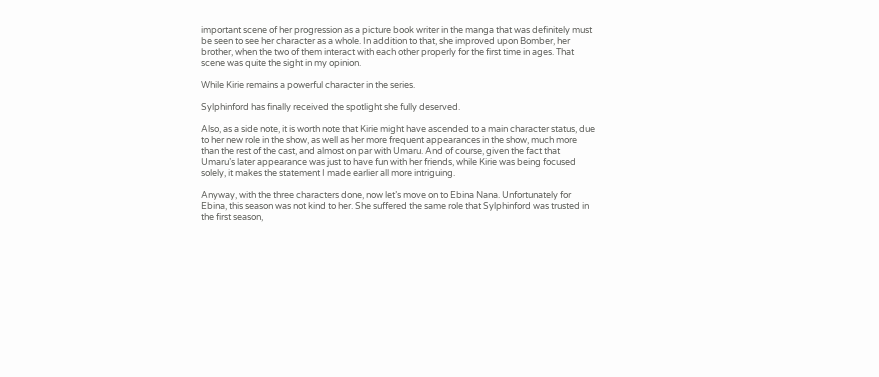important scene of her progression as a picture book writer in the manga that was definitely must be seen to see her character as a whole. In addition to that, she improved upon Bomber, her brother, when the two of them interact with each other properly for the first time in ages. That scene was quite the sight in my opinion.

While Kirie remains a powerful character in the series.

Sylphinford has finally received the spotlight she fully deserved.

Also, as a side note, it is worth note that Kirie might have ascended to a main character status, due to her new role in the show, as well as her more frequent appearances in the show, much more than the rest of the cast, and almost on par with Umaru. And of course, given the fact that Umaru’s later appearance was just to have fun with her friends, while Kirie was being focused solely, it makes the statement I made earlier all more intriguing.

Anyway, with the three characters done, now let’s move on to Ebina Nana. Unfortunately for Ebina, this season was not kind to her. She suffered the same role that Sylphinford was trusted in the first season,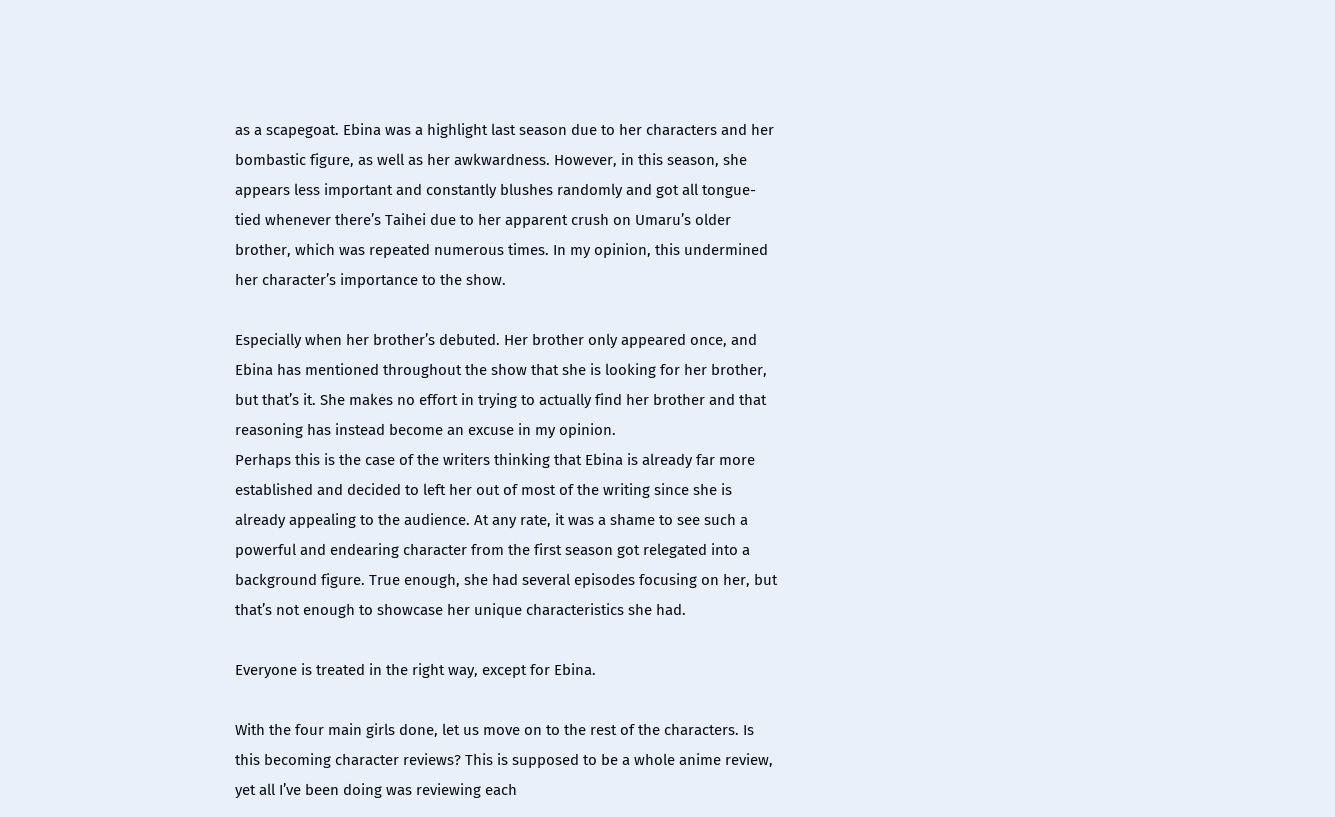as a scapegoat. Ebina was a highlight last season due to her characters and her bombastic figure, as well as her awkwardness. However, in this season, she appears less important and constantly blushes randomly and got all tongue-tied whenever there’s Taihei due to her apparent crush on Umaru’s older brother, which was repeated numerous times. In my opinion, this undermined her character’s importance to the show.

Especially when her brother’s debuted. Her brother only appeared once, and Ebina has mentioned throughout the show that she is looking for her brother, but that’s it. She makes no effort in trying to actually find her brother and that reasoning has instead become an excuse in my opinion.
Perhaps this is the case of the writers thinking that Ebina is already far more established and decided to left her out of most of the writing since she is already appealing to the audience. At any rate, it was a shame to see such a powerful and endearing character from the first season got relegated into a background figure. True enough, she had several episodes focusing on her, but that’s not enough to showcase her unique characteristics she had.

Everyone is treated in the right way, except for Ebina.

With the four main girls done, let us move on to the rest of the characters. Is this becoming character reviews? This is supposed to be a whole anime review, yet all I’ve been doing was reviewing each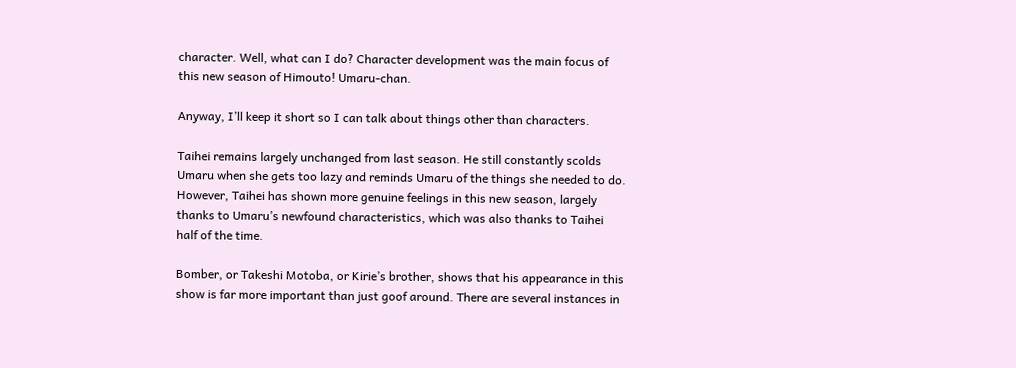character. Well, what can I do? Character development was the main focus of this new season of Himouto! Umaru-chan.

Anyway, I’ll keep it short so I can talk about things other than characters.

Taihei remains largely unchanged from last season. He still constantly scolds Umaru when she gets too lazy and reminds Umaru of the things she needed to do. However, Taihei has shown more genuine feelings in this new season, largely thanks to Umaru’s newfound characteristics, which was also thanks to Taihei half of the time.

Bomber, or Takeshi Motoba, or Kirie’s brother, shows that his appearance in this show is far more important than just goof around. There are several instances in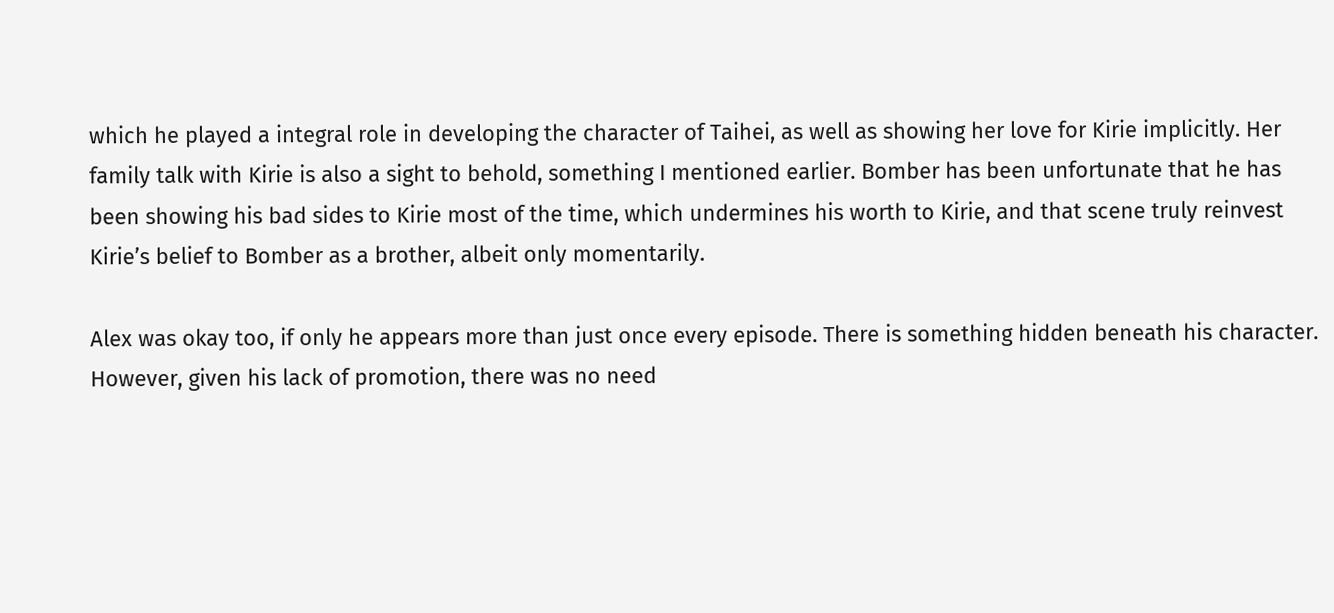which he played a integral role in developing the character of Taihei, as well as showing her love for Kirie implicitly. Her family talk with Kirie is also a sight to behold, something I mentioned earlier. Bomber has been unfortunate that he has been showing his bad sides to Kirie most of the time, which undermines his worth to Kirie, and that scene truly reinvest Kirie’s belief to Bomber as a brother, albeit only momentarily.

Alex was okay too, if only he appears more than just once every episode. There is something hidden beneath his character. However, given his lack of promotion, there was no need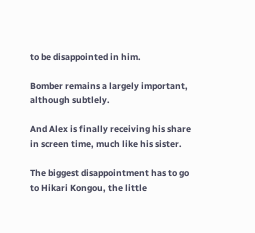to be disappointed in him.

Bomber remains a largely important, although subtlely.

And Alex is finally receiving his share in screen time, much like his sister.

The biggest disappointment has to go to Hikari Kongou, the little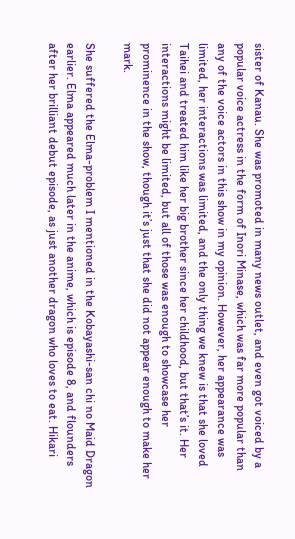sister of Kanau. She was promoted in many news outlet, and even got voiced by a popular voice actress in the form of Inori Minase, which was far more popular than any of the voice actors in this show in my opinion. However, her appearance was limited, her interactions was limited, and the only thing we knew is that she loved Taihei and treated him like her big brother since her childhood, but that’s it. Her interactions might be limited, but all of those was enough to showcase her prominence in the show, though it’s just that she did not appear enough to make her mark.

She suffered the Elma-problem I mentioned in the Kobayashi-san chi no Maid Dragon earlier. Elma appeared much later in the anime, which is episode 8, and flounders after her brilliant debut episode, as just another dragon who loves to eat. Hikari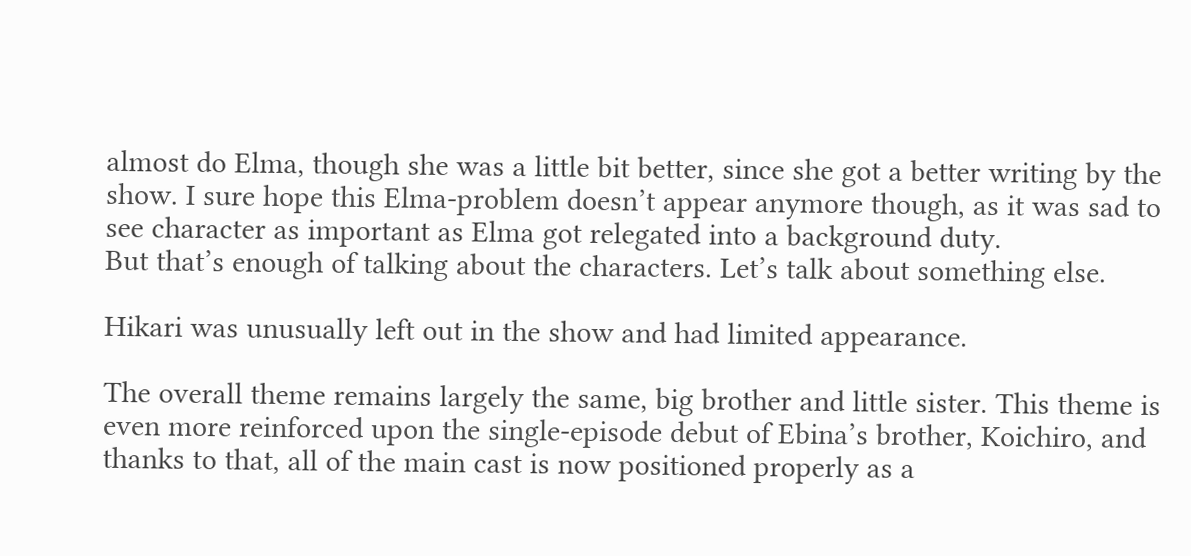almost do Elma, though she was a little bit better, since she got a better writing by the show. I sure hope this Elma-problem doesn’t appear anymore though, as it was sad to see character as important as Elma got relegated into a background duty.
But that’s enough of talking about the characters. Let’s talk about something else.

Hikari was unusually left out in the show and had limited appearance.

The overall theme remains largely the same, big brother and little sister. This theme is even more reinforced upon the single-episode debut of Ebina’s brother, Koichiro, and thanks to that, all of the main cast is now positioned properly as a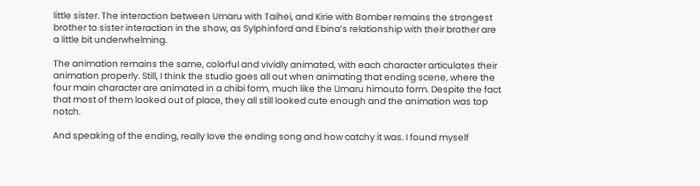little sister. The interaction between Umaru with Taihei, and Kirie with Bomber remains the strongest brother to sister interaction in the show, as Sylphinford and Ebina’s relationship with their brother are a little bit underwhelming.

The animation remains the same, colorful and vividly animated, with each character articulates their animation properly. Still, I think the studio goes all out when animating that ending scene, where the four main character are animated in a chibi form, much like the Umaru himouto form. Despite the fact that most of them looked out of place, they all still looked cute enough and the animation was top notch.

And speaking of the ending, really love the ending song and how catchy it was. I found myself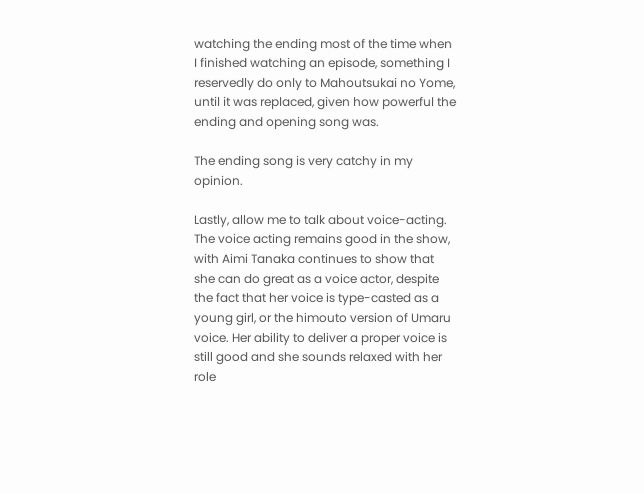watching the ending most of the time when I finished watching an episode, something I reservedly do only to Mahoutsukai no Yome, until it was replaced, given how powerful the ending and opening song was.

The ending song is very catchy in my opinion.

Lastly, allow me to talk about voice-acting. The voice acting remains good in the show, with Aimi Tanaka continues to show that she can do great as a voice actor, despite the fact that her voice is type-casted as a young girl, or the himouto version of Umaru voice. Her ability to deliver a proper voice is still good and she sounds relaxed with her role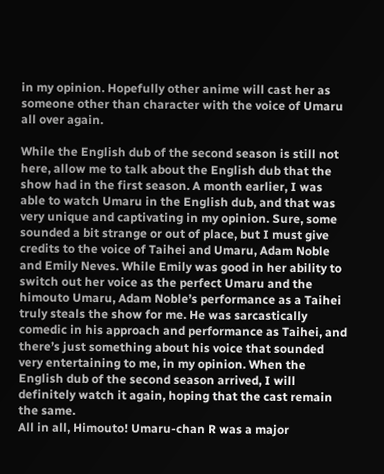in my opinion. Hopefully other anime will cast her as someone other than character with the voice of Umaru all over again.

While the English dub of the second season is still not here, allow me to talk about the English dub that the show had in the first season. A month earlier, I was able to watch Umaru in the English dub, and that was very unique and captivating in my opinion. Sure, some sounded a bit strange or out of place, but I must give credits to the voice of Taihei and Umaru, Adam Noble and Emily Neves. While Emily was good in her ability to switch out her voice as the perfect Umaru and the himouto Umaru, Adam Noble’s performance as a Taihei truly steals the show for me. He was sarcastically comedic in his approach and performance as Taihei, and there’s just something about his voice that sounded very entertaining to me, in my opinion. When the English dub of the second season arrived, I will definitely watch it again, hoping that the cast remain the same.
All in all, Himouto! Umaru-chan R was a major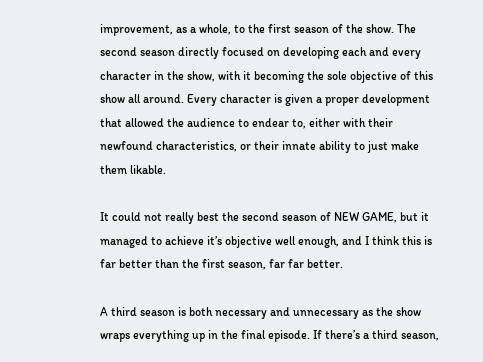improvement, as a whole, to the first season of the show. The second season directly focused on developing each and every character in the show, with it becoming the sole objective of this show all around. Every character is given a proper development that allowed the audience to endear to, either with their newfound characteristics, or their innate ability to just make them likable.

It could not really best the second season of NEW GAME, but it managed to achieve it’s objective well enough, and I think this is far better than the first season, far far better.

A third season is both necessary and unnecessary as the show wraps everything up in the final episode. If there’s a third season,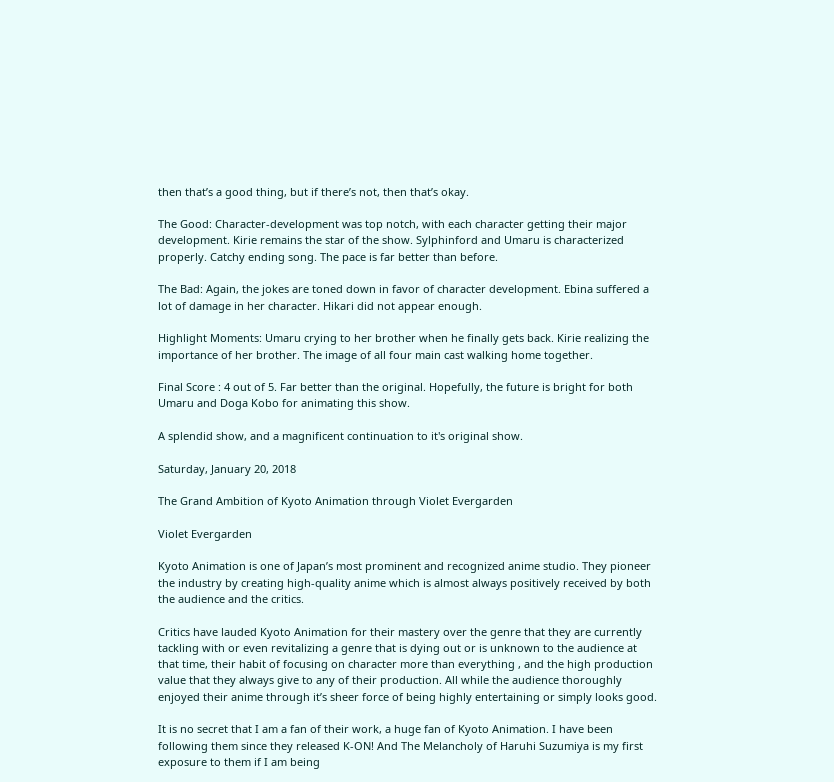then that’s a good thing, but if there’s not, then that’s okay.

The Good: Character-development was top notch, with each character getting their major development. Kirie remains the star of the show. Sylphinford and Umaru is characterized properly. Catchy ending song. The pace is far better than before.

The Bad: Again, the jokes are toned down in favor of character development. Ebina suffered a lot of damage in her character. Hikari did not appear enough.

Highlight Moments: Umaru crying to her brother when he finally gets back. Kirie realizing the importance of her brother. The image of all four main cast walking home together.

Final Score : 4 out of 5. Far better than the original. Hopefully, the future is bright for both Umaru and Doga Kobo for animating this show.

A splendid show, and a magnificent continuation to it's original show.

Saturday, January 20, 2018

The Grand Ambition of Kyoto Animation through Violet Evergarden

Violet Evergarden

Kyoto Animation is one of Japan’s most prominent and recognized anime studio. They pioneer the industry by creating high-quality anime which is almost always positively received by both the audience and the critics.

Critics have lauded Kyoto Animation for their mastery over the genre that they are currently tackling with or even revitalizing a genre that is dying out or is unknown to the audience at that time, their habit of focusing on character more than everything , and the high production value that they always give to any of their production. All while the audience thoroughly enjoyed their anime through it’s sheer force of being highly entertaining or simply looks good.

It is no secret that I am a fan of their work, a huge fan of Kyoto Animation. I have been following them since they released K-ON! And The Melancholy of Haruhi Suzumiya is my first exposure to them if I am being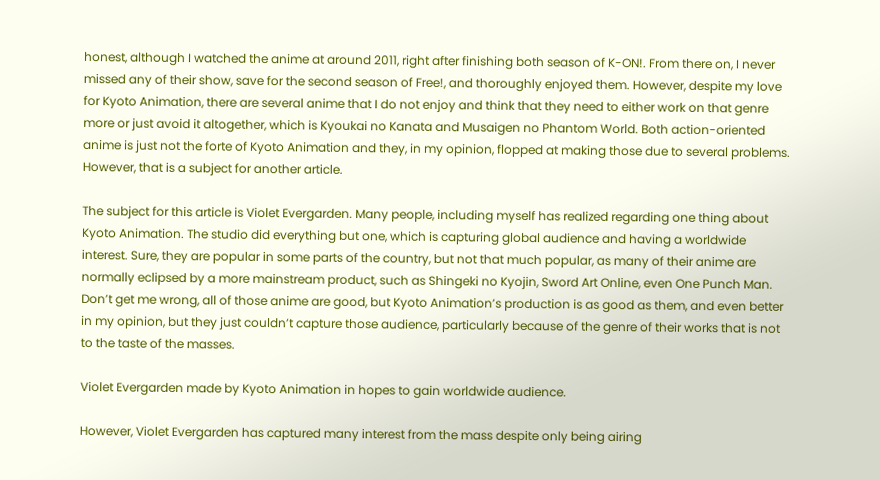honest, although I watched the anime at around 2011, right after finishing both season of K-ON!. From there on, I never missed any of their show, save for the second season of Free!, and thoroughly enjoyed them. However, despite my love for Kyoto Animation, there are several anime that I do not enjoy and think that they need to either work on that genre more or just avoid it altogether, which is Kyoukai no Kanata and Musaigen no Phantom World. Both action-oriented anime is just not the forte of Kyoto Animation and they, in my opinion, flopped at making those due to several problems. However, that is a subject for another article.

The subject for this article is Violet Evergarden. Many people, including myself has realized regarding one thing about Kyoto Animation. The studio did everything but one, which is capturing global audience and having a worldwide interest. Sure, they are popular in some parts of the country, but not that much popular, as many of their anime are normally eclipsed by a more mainstream product, such as Shingeki no Kyojin, Sword Art Online, even One Punch Man. Don’t get me wrong, all of those anime are good, but Kyoto Animation’s production is as good as them, and even better in my opinion, but they just couldn’t capture those audience, particularly because of the genre of their works that is not to the taste of the masses.

Violet Evergarden made by Kyoto Animation in hopes to gain worldwide audience.

However, Violet Evergarden has captured many interest from the mass despite only being airing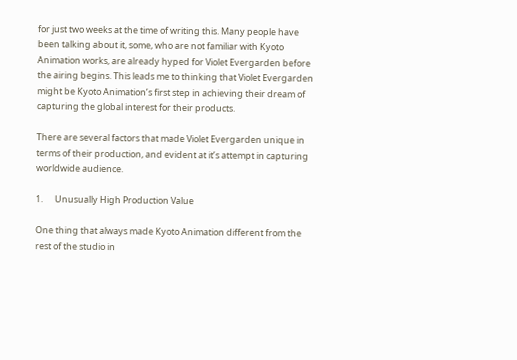for just two weeks at the time of writing this. Many people have been talking about it, some, who are not familiar with Kyoto Animation works, are already hyped for Violet Evergarden before the airing begins. This leads me to thinking that Violet Evergarden might be Kyoto Animation’s first step in achieving their dream of capturing the global interest for their products.

There are several factors that made Violet Evergarden unique in terms of their production, and evident at it’s attempt in capturing worldwide audience.

1.      Unusually High Production Value

One thing that always made Kyoto Animation different from the rest of the studio in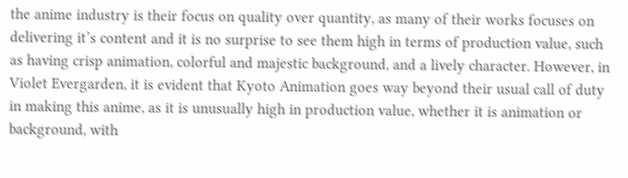the anime industry is their focus on quality over quantity, as many of their works focuses on delivering it’s content and it is no surprise to see them high in terms of production value, such as having crisp animation, colorful and majestic background, and a lively character. However, in Violet Evergarden, it is evident that Kyoto Animation goes way beyond their usual call of duty in making this anime, as it is unusually high in production value, whether it is animation or background, with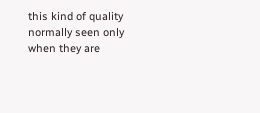this kind of quality normally seen only when they are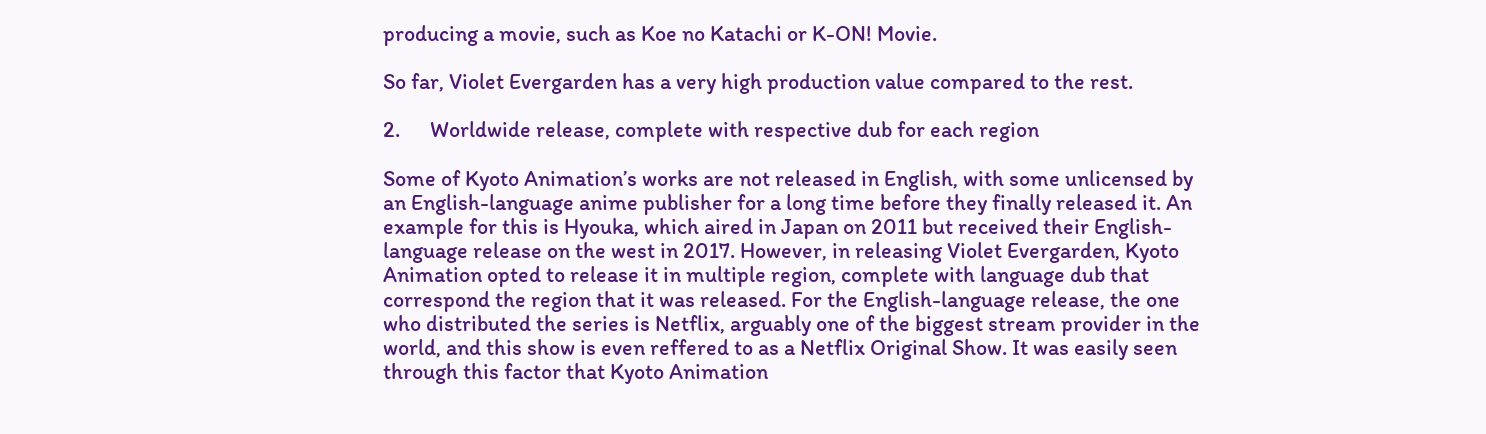producing a movie, such as Koe no Katachi or K-ON! Movie.

So far, Violet Evergarden has a very high production value compared to the rest.

2.      Worldwide release, complete with respective dub for each region

Some of Kyoto Animation’s works are not released in English, with some unlicensed by an English-language anime publisher for a long time before they finally released it. An example for this is Hyouka, which aired in Japan on 2011 but received their English-language release on the west in 2017. However, in releasing Violet Evergarden, Kyoto Animation opted to release it in multiple region, complete with language dub that correspond the region that it was released. For the English-language release, the one who distributed the series is Netflix, arguably one of the biggest stream provider in the world, and this show is even reffered to as a Netflix Original Show. It was easily seen through this factor that Kyoto Animation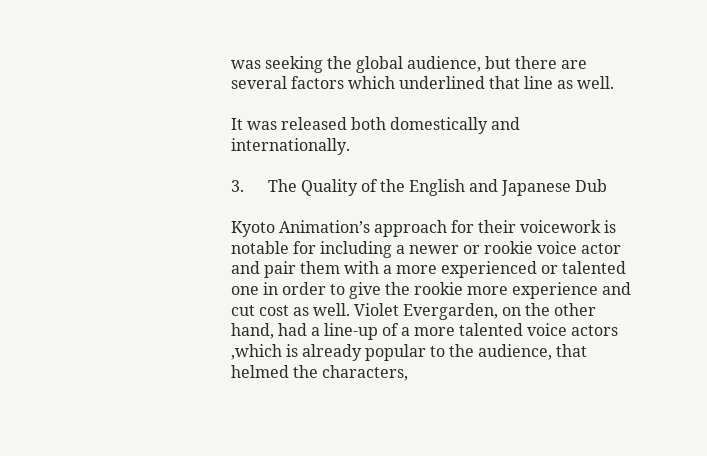was seeking the global audience, but there are several factors which underlined that line as well.

It was released both domestically and internationally.

3.      The Quality of the English and Japanese Dub

Kyoto Animation’s approach for their voicework is notable for including a newer or rookie voice actor and pair them with a more experienced or talented one in order to give the rookie more experience and cut cost as well. Violet Evergarden, on the other hand, had a line-up of a more talented voice actors ,which is already popular to the audience, that helmed the characters,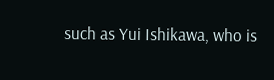such as Yui Ishikawa, who is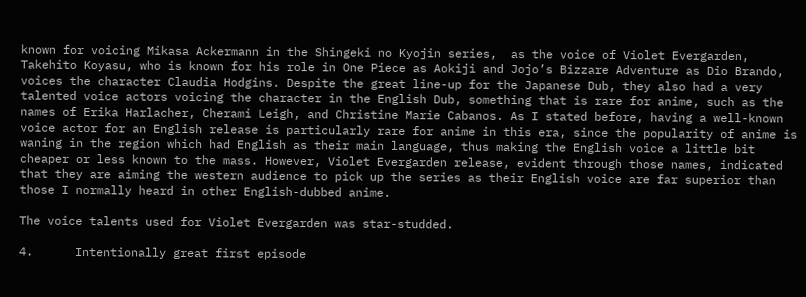known for voicing Mikasa Ackermann in the Shingeki no Kyojin series,  as the voice of Violet Evergarden,  Takehito Koyasu, who is known for his role in One Piece as Aokiji and Jojo’s Bizzare Adventure as Dio Brando, voices the character Claudia Hodgins. Despite the great line-up for the Japanese Dub, they also had a very talented voice actors voicing the character in the English Dub, something that is rare for anime, such as the names of Erika Harlacher, Cherami Leigh, and Christine Marie Cabanos. As I stated before, having a well-known voice actor for an English release is particularly rare for anime in this era, since the popularity of anime is waning in the region which had English as their main language, thus making the English voice a little bit cheaper or less known to the mass. However, Violet Evergarden release, evident through those names, indicated that they are aiming the western audience to pick up the series as their English voice are far superior than those I normally heard in other English-dubbed anime.

The voice talents used for Violet Evergarden was star-studded.

4.      Intentionally great first episode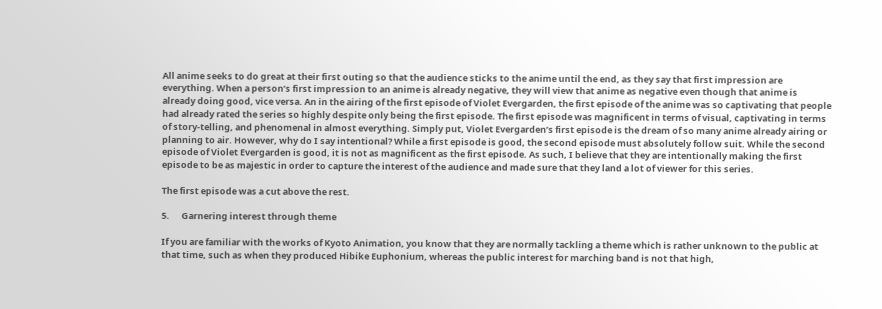All anime seeks to do great at their first outing so that the audience sticks to the anime until the end, as they say that first impression are everything. When a person’s first impression to an anime is already negative, they will view that anime as negative even though that anime is already doing good, vice versa. An in the airing of the first episode of Violet Evergarden, the first episode of the anime was so captivating that people had already rated the series so highly despite only being the first episode. The first episode was magnificent in terms of visual, captivating in terms of story-telling, and phenomenal in almost everything. Simply put, Violet Evergarden’s first episode is the dream of so many anime already airing or planning to air. However, why do I say intentional? While a first episode is good, the second episode must absolutely follow suit. While the second episode of Violet Evergarden is good, it is not as magnificent as the first episode. As such, I believe that they are intentionally making the first episode to be as majestic in order to capture the interest of the audience and made sure that they land a lot of viewer for this series.

The first episode was a cut above the rest.

5.      Garnering interest through theme

If you are familiar with the works of Kyoto Animation, you know that they are normally tackling a theme which is rather unknown to the public at that time, such as when they produced Hibike Euphonium, whereas the public interest for marching band is not that high,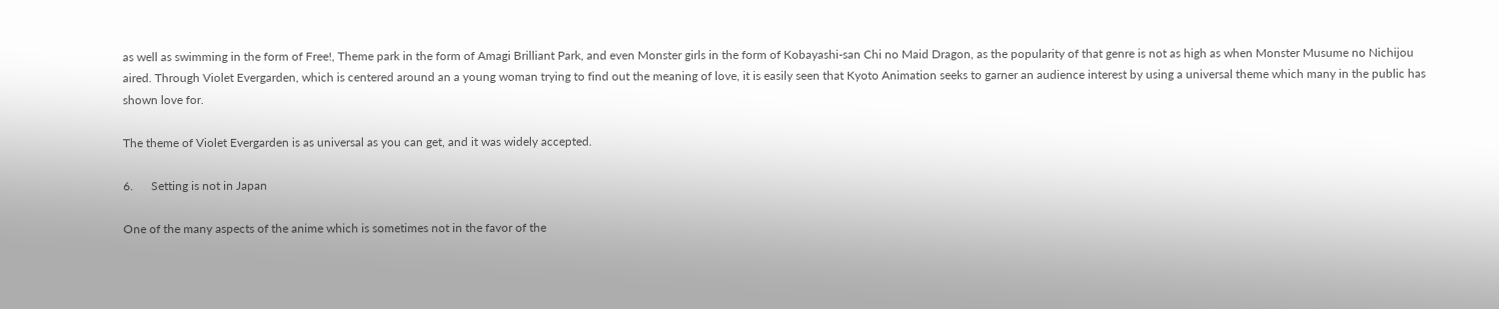as well as swimming in the form of Free!, Theme park in the form of Amagi Brilliant Park, and even Monster girls in the form of Kobayashi-san Chi no Maid Dragon, as the popularity of that genre is not as high as when Monster Musume no Nichijou aired. Through Violet Evergarden, which is centered around an a young woman trying to find out the meaning of love, it is easily seen that Kyoto Animation seeks to garner an audience interest by using a universal theme which many in the public has shown love for.

The theme of Violet Evergarden is as universal as you can get, and it was widely accepted.

6.      Setting is not in Japan

One of the many aspects of the anime which is sometimes not in the favor of the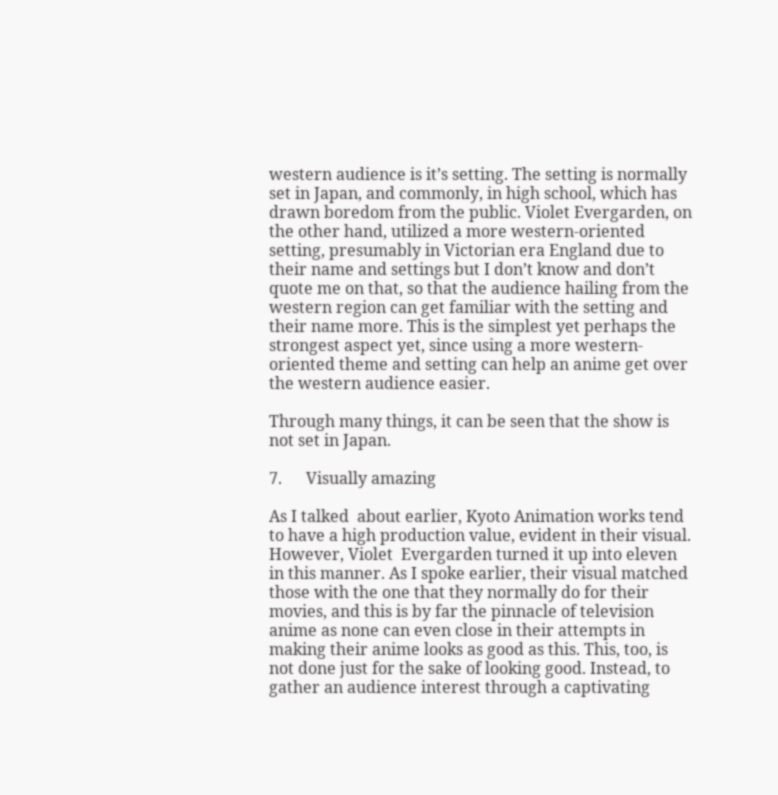western audience is it’s setting. The setting is normally set in Japan, and commonly, in high school, which has drawn boredom from the public. Violet Evergarden, on the other hand, utilized a more western-oriented setting, presumably in Victorian era England due to their name and settings but I don’t know and don’t quote me on that, so that the audience hailing from the western region can get familiar with the setting and their name more. This is the simplest yet perhaps the strongest aspect yet, since using a more western-oriented theme and setting can help an anime get over the western audience easier.

Through many things, it can be seen that the show is not set in Japan.

7.      Visually amazing

As I talked  about earlier, Kyoto Animation works tend to have a high production value, evident in their visual. However, Violet  Evergarden turned it up into eleven in this manner. As I spoke earlier, their visual matched those with the one that they normally do for their movies, and this is by far the pinnacle of television anime as none can even close in their attempts in making their anime looks as good as this. This, too, is not done just for the sake of looking good. Instead, to gather an audience interest through a captivating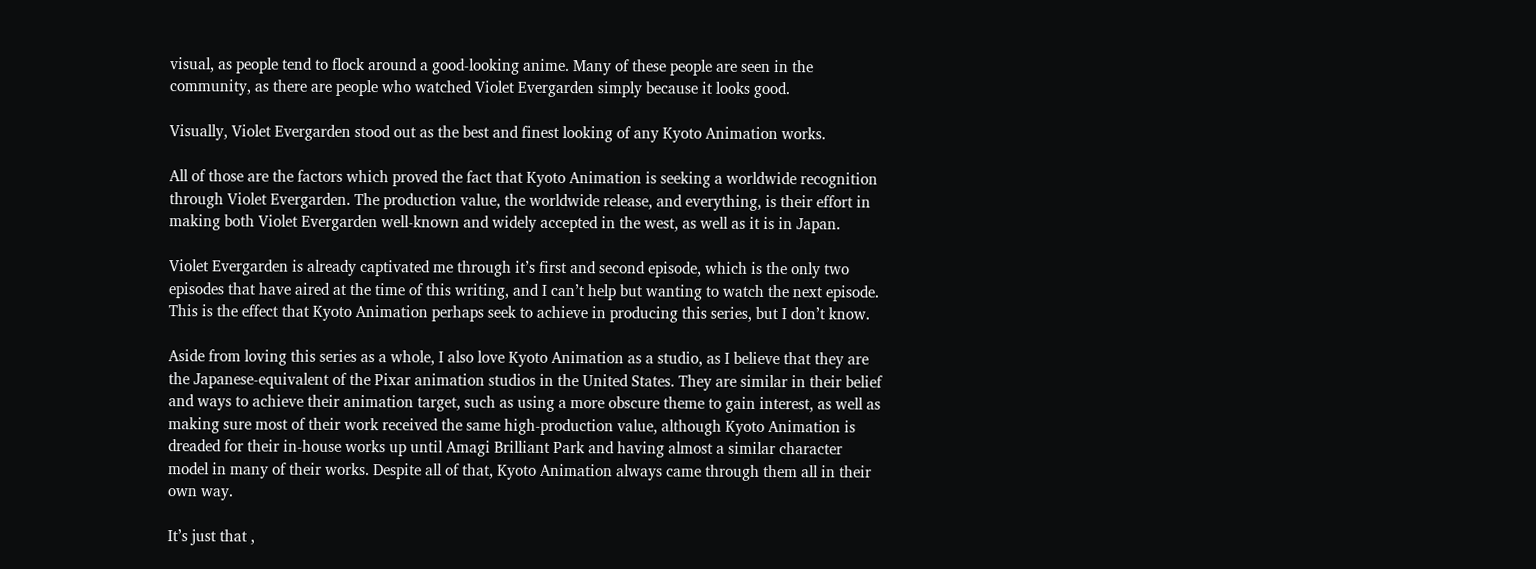visual, as people tend to flock around a good-looking anime. Many of these people are seen in the community, as there are people who watched Violet Evergarden simply because it looks good.

Visually, Violet Evergarden stood out as the best and finest looking of any Kyoto Animation works.

All of those are the factors which proved the fact that Kyoto Animation is seeking a worldwide recognition through Violet Evergarden. The production value, the worldwide release, and everything, is their effort in making both Violet Evergarden well-known and widely accepted in the west, as well as it is in Japan.

Violet Evergarden is already captivated me through it’s first and second episode, which is the only two episodes that have aired at the time of this writing, and I can’t help but wanting to watch the next episode. This is the effect that Kyoto Animation perhaps seek to achieve in producing this series, but I don’t know.

Aside from loving this series as a whole, I also love Kyoto Animation as a studio, as I believe that they are the Japanese-equivalent of the Pixar animation studios in the United States. They are similar in their belief and ways to achieve their animation target, such as using a more obscure theme to gain interest, as well as making sure most of their work received the same high-production value, although Kyoto Animation is dreaded for their in-house works up until Amagi Brilliant Park and having almost a similar character model in many of their works. Despite all of that, Kyoto Animation always came through them all in their own way.

It’s just that ,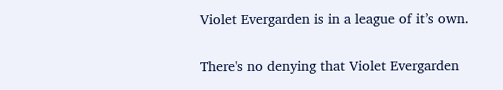Violet Evergarden is in a league of it’s own.

There's no denying that Violet Evergarden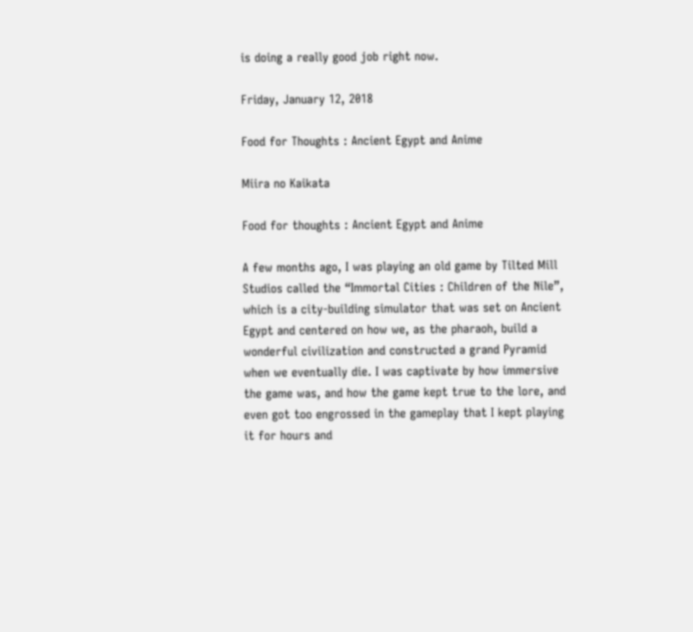is doing a really good job right now.

Friday, January 12, 2018

Food for Thoughts : Ancient Egypt and Anime

Miira no Kaikata

Food for thoughts : Ancient Egypt and Anime

A few months ago, I was playing an old game by Tilted Mill Studios called the “Immortal Cities : Children of the Nile”, which is a city-building simulator that was set on Ancient Egypt and centered on how we, as the pharaoh, build a wonderful civilization and constructed a grand Pyramid when we eventually die. I was captivate by how immersive the game was, and how the game kept true to the lore, and even got too engrossed in the gameplay that I kept playing it for hours and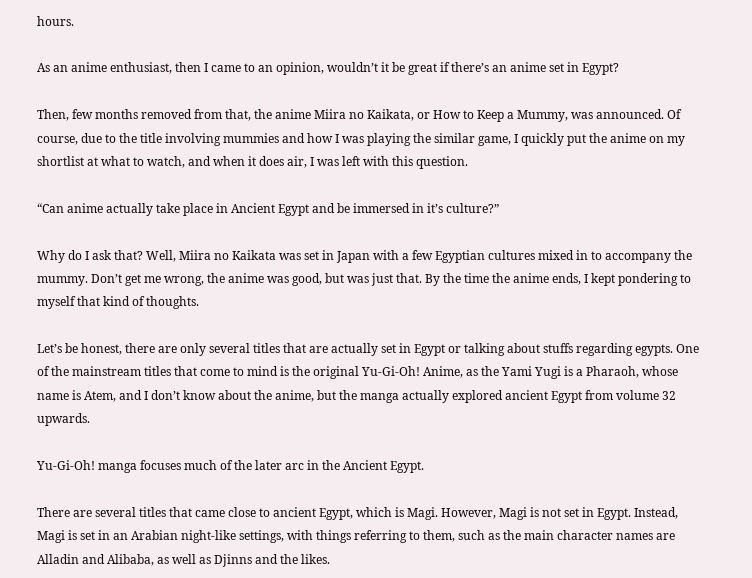hours.

As an anime enthusiast, then I came to an opinion, wouldn’t it be great if there’s an anime set in Egypt?

Then, few months removed from that, the anime Miira no Kaikata, or How to Keep a Mummy, was announced. Of course, due to the title involving mummies and how I was playing the similar game, I quickly put the anime on my shortlist at what to watch, and when it does air, I was left with this question.

“Can anime actually take place in Ancient Egypt and be immersed in it’s culture?”

Why do I ask that? Well, Miira no Kaikata was set in Japan with a few Egyptian cultures mixed in to accompany the mummy. Don’t get me wrong, the anime was good, but was just that. By the time the anime ends, I kept pondering to myself that kind of thoughts.

Let’s be honest, there are only several titles that are actually set in Egypt or talking about stuffs regarding egypts. One of the mainstream titles that come to mind is the original Yu-Gi-Oh! Anime, as the Yami Yugi is a Pharaoh, whose name is Atem, and I don’t know about the anime, but the manga actually explored ancient Egypt from volume 32 upwards.

Yu-Gi-Oh! manga focuses much of the later arc in the Ancient Egypt.

There are several titles that came close to ancient Egypt, which is Magi. However, Magi is not set in Egypt. Instead, Magi is set in an Arabian night-like settings, with things referring to them, such as the main character names are Alladin and Alibaba, as well as Djinns and the likes.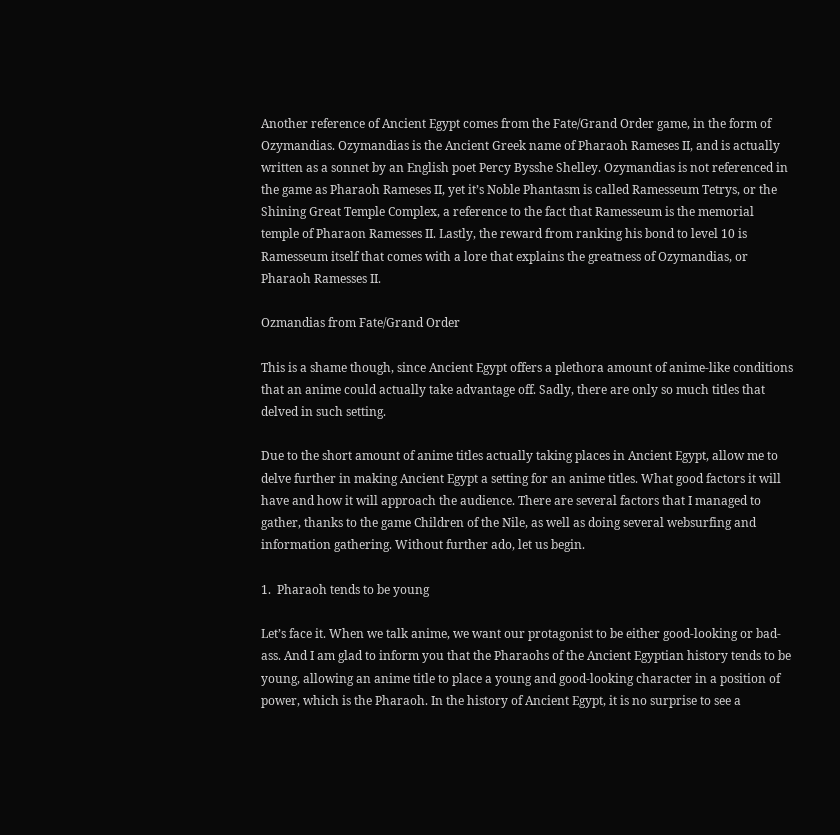Another reference of Ancient Egypt comes from the Fate/Grand Order game, in the form of Ozymandias. Ozymandias is the Ancient Greek name of Pharaoh Rameses II, and is actually written as a sonnet by an English poet Percy Bysshe Shelley. Ozymandias is not referenced in the game as Pharaoh Rameses II, yet it’s Noble Phantasm is called Ramesseum Tetrys, or the Shining Great Temple Complex, a reference to the fact that Ramesseum is the memorial temple of Pharaon Ramesses II. Lastly, the reward from ranking his bond to level 10 is Ramesseum itself that comes with a lore that explains the greatness of Ozymandias, or Pharaoh Ramesses II.

Ozmandias from Fate/Grand Order

This is a shame though, since Ancient Egypt offers a plethora amount of anime-like conditions that an anime could actually take advantage off. Sadly, there are only so much titles that delved in such setting.

Due to the short amount of anime titles actually taking places in Ancient Egypt, allow me to delve further in making Ancient Egypt a setting for an anime titles. What good factors it will have and how it will approach the audience. There are several factors that I managed to gather, thanks to the game Children of the Nile, as well as doing several websurfing and information gathering. Without further ado, let us begin.

1.  Pharaoh tends to be young

Let’s face it. When we talk anime, we want our protagonist to be either good-looking or bad-ass. And I am glad to inform you that the Pharaohs of the Ancient Egyptian history tends to be young, allowing an anime title to place a young and good-looking character in a position of power, which is the Pharaoh. In the history of Ancient Egypt, it is no surprise to see a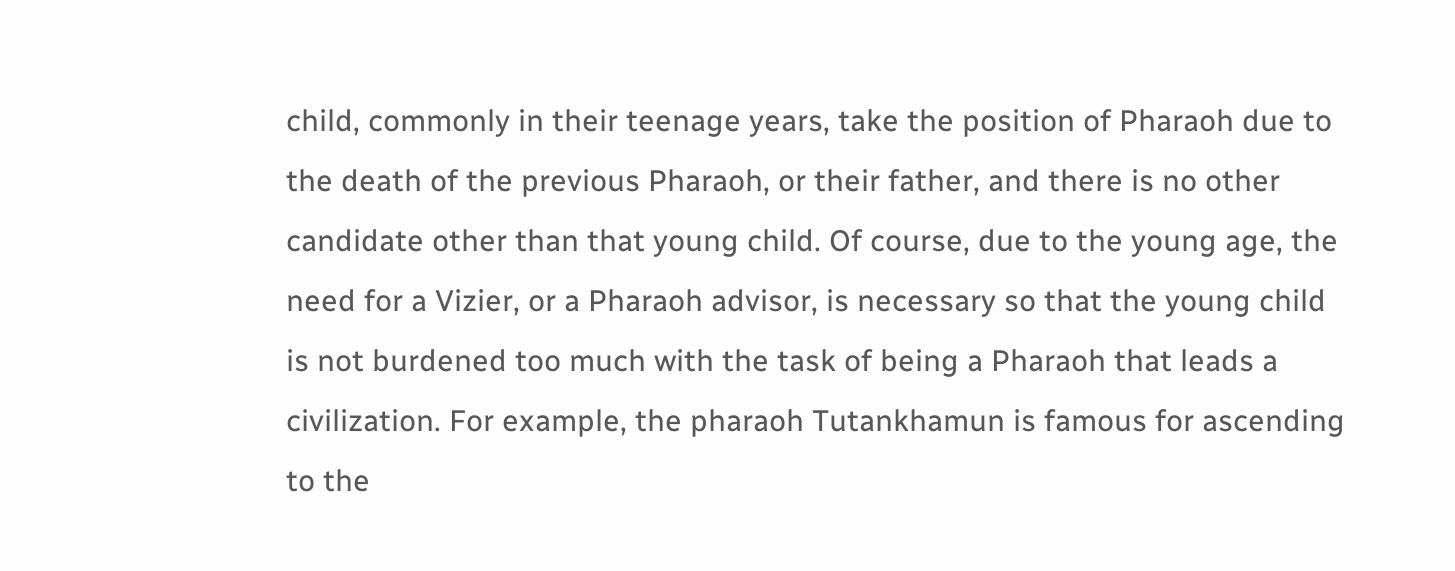child, commonly in their teenage years, take the position of Pharaoh due to the death of the previous Pharaoh, or their father, and there is no other candidate other than that young child. Of course, due to the young age, the need for a Vizier, or a Pharaoh advisor, is necessary so that the young child is not burdened too much with the task of being a Pharaoh that leads a civilization. For example, the pharaoh Tutankhamun is famous for ascending to the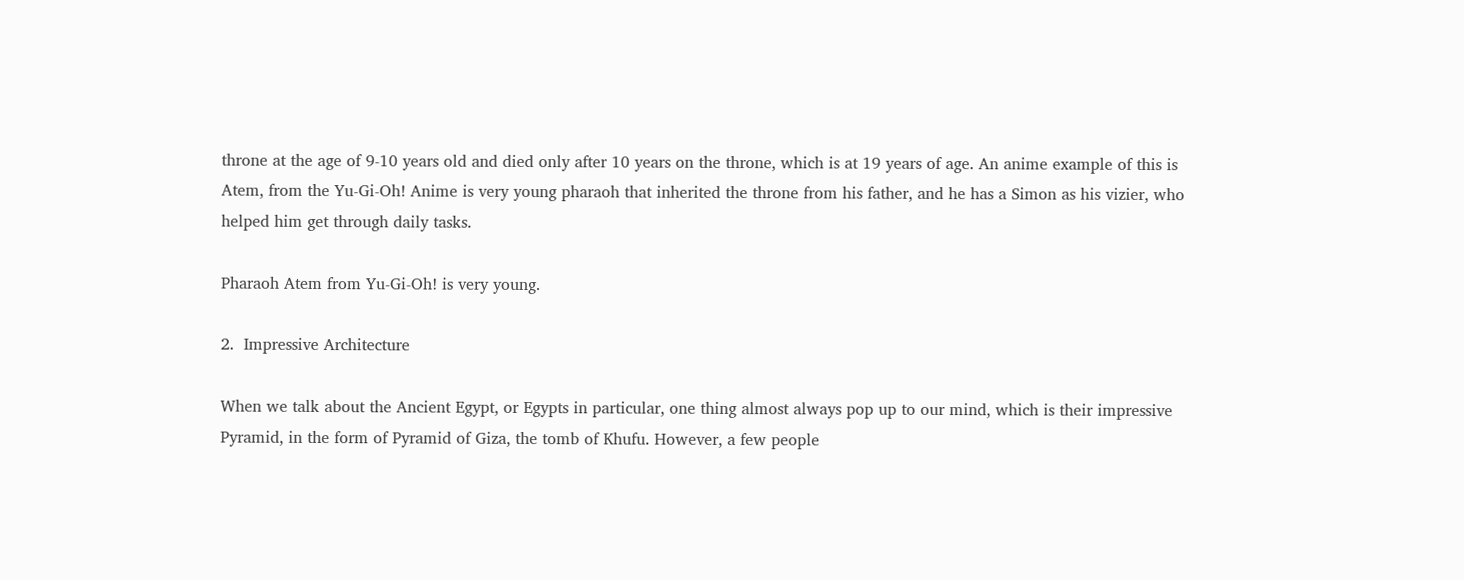throne at the age of 9-10 years old and died only after 10 years on the throne, which is at 19 years of age. An anime example of this is Atem, from the Yu-Gi-Oh! Anime is very young pharaoh that inherited the throne from his father, and he has a Simon as his vizier, who helped him get through daily tasks.

Pharaoh Atem from Yu-Gi-Oh! is very young.

2.  Impressive Architecture

When we talk about the Ancient Egypt, or Egypts in particular, one thing almost always pop up to our mind, which is their impressive Pyramid, in the form of Pyramid of Giza, the tomb of Khufu. However, a few people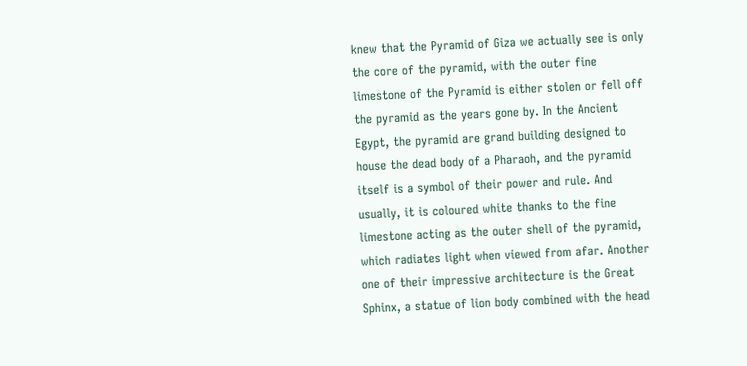knew that the Pyramid of Giza we actually see is only the core of the pyramid, with the outer fine limestone of the Pyramid is either stolen or fell off the pyramid as the years gone by. In the Ancient Egypt, the pyramid are grand building designed to house the dead body of a Pharaoh, and the pyramid itself is a symbol of their power and rule. And usually, it is coloured white thanks to the fine limestone acting as the outer shell of the pyramid, which radiates light when viewed from afar. Another one of their impressive architecture is the Great Sphinx, a statue of lion body combined with the head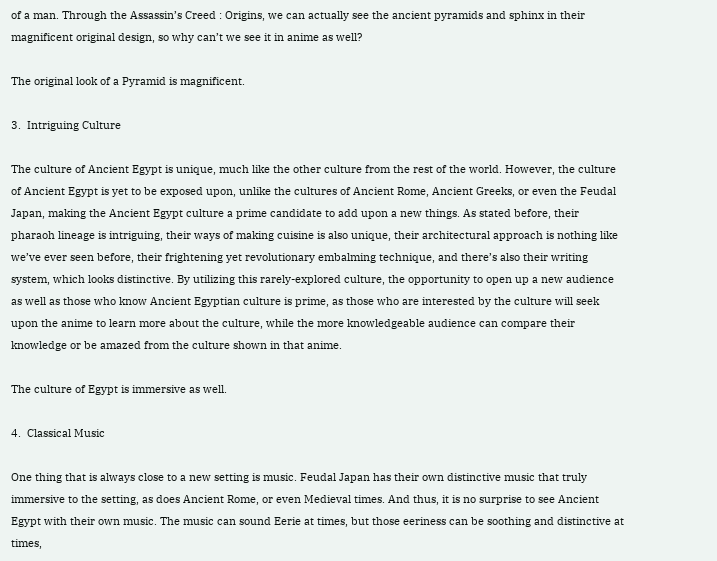of a man. Through the Assassin’s Creed : Origins, we can actually see the ancient pyramids and sphinx in their magnificent original design, so why can’t we see it in anime as well?

The original look of a Pyramid is magnificent.

3.  Intriguing Culture

The culture of Ancient Egypt is unique, much like the other culture from the rest of the world. However, the culture of Ancient Egypt is yet to be exposed upon, unlike the cultures of Ancient Rome, Ancient Greeks, or even the Feudal Japan, making the Ancient Egypt culture a prime candidate to add upon a new things. As stated before, their pharaoh lineage is intriguing, their ways of making cuisine is also unique, their architectural approach is nothing like we’ve ever seen before, their frightening yet revolutionary embalming technique, and there’s also their writing system, which looks distinctive. By utilizing this rarely-explored culture, the opportunity to open up a new audience as well as those who know Ancient Egyptian culture is prime, as those who are interested by the culture will seek upon the anime to learn more about the culture, while the more knowledgeable audience can compare their knowledge or be amazed from the culture shown in that anime.

The culture of Egypt is immersive as well.

4.  Classical Music

One thing that is always close to a new setting is music. Feudal Japan has their own distinctive music that truly immersive to the setting, as does Ancient Rome, or even Medieval times. And thus, it is no surprise to see Ancient Egypt with their own music. The music can sound Eerie at times, but those eeriness can be soothing and distinctive at times,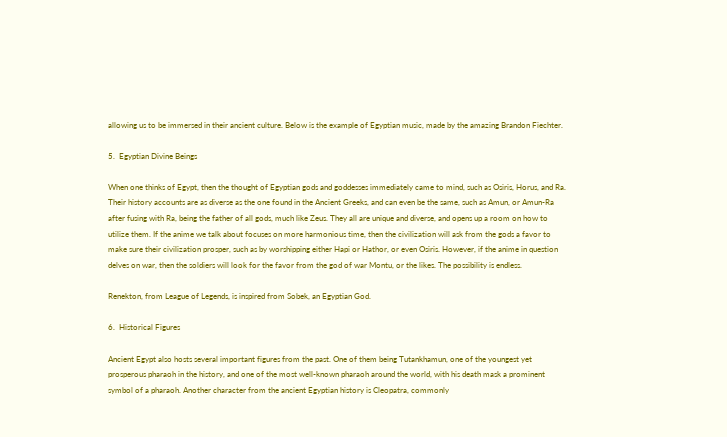allowing us to be immersed in their ancient culture. Below is the example of Egyptian music, made by the amazing Brandon Fiechter.

5.  Egyptian Divine Beings

When one thinks of Egypt, then the thought of Egyptian gods and goddesses immediately came to mind, such as Osiris, Horus, and Ra. Their history accounts are as diverse as the one found in the Ancient Greeks, and can even be the same, such as Amun, or Amun-Ra after fusing with Ra, being the father of all gods, much like Zeus. They all are unique and diverse, and opens up a room on how to utilize them. If the anime we talk about focuses on more harmonious time, then the civilization will ask from the gods a favor to make sure their civilization prosper, such as by worshipping either Hapi or Hathor, or even Osiris. However, if the anime in question delves on war, then the soldiers will look for the favor from the god of war Montu, or the likes. The possibility is endless.

Renekton, from League of Legends, is inspired from Sobek, an Egyptian God.

6.  Historical Figures

Ancient Egypt also hosts several important figures from the past. One of them being Tutankhamun, one of the youngest yet prosperous pharaoh in the history, and one of the most well-known pharaoh around the world, with his death mask a prominent symbol of a pharaoh. Another character from the ancient Egyptian history is Cleopatra, commonly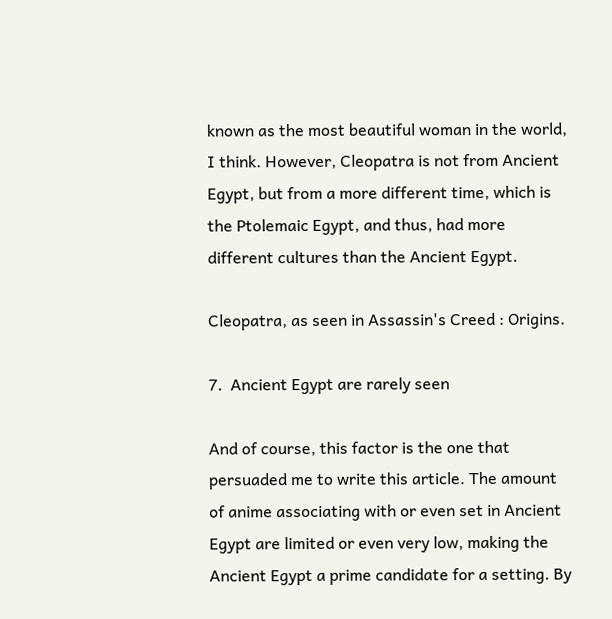known as the most beautiful woman in the world, I think. However, Cleopatra is not from Ancient Egypt, but from a more different time, which is the Ptolemaic Egypt, and thus, had more different cultures than the Ancient Egypt.

Cleopatra, as seen in Assassin's Creed : Origins.

7.  Ancient Egypt are rarely seen

And of course, this factor is the one that persuaded me to write this article. The amount of anime associating with or even set in Ancient Egypt are limited or even very low, making the Ancient Egypt a prime candidate for a setting. By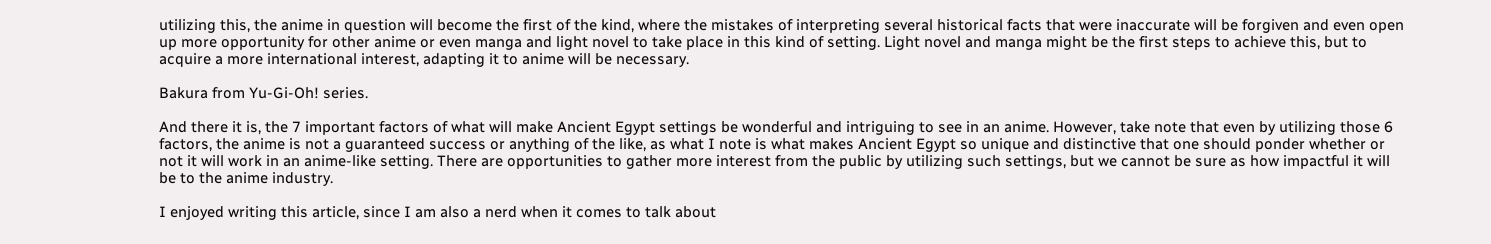utilizing this, the anime in question will become the first of the kind, where the mistakes of interpreting several historical facts that were inaccurate will be forgiven and even open up more opportunity for other anime or even manga and light novel to take place in this kind of setting. Light novel and manga might be the first steps to achieve this, but to acquire a more international interest, adapting it to anime will be necessary.

Bakura from Yu-Gi-Oh! series.

And there it is, the 7 important factors of what will make Ancient Egypt settings be wonderful and intriguing to see in an anime. However, take note that even by utilizing those 6 factors, the anime is not a guaranteed success or anything of the like, as what I note is what makes Ancient Egypt so unique and distinctive that one should ponder whether or not it will work in an anime-like setting. There are opportunities to gather more interest from the public by utilizing such settings, but we cannot be sure as how impactful it will be to the anime industry.

I enjoyed writing this article, since I am also a nerd when it comes to talk about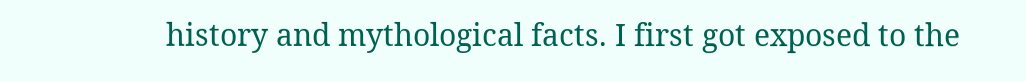history and mythological facts. I first got exposed to the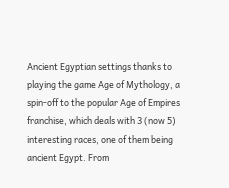Ancient Egyptian settings thanks to playing the game Age of Mythology, a spin-off to the popular Age of Empires franchise, which deals with 3 (now 5) interesting races, one of them being ancient Egypt. From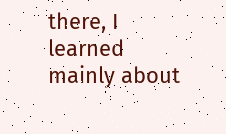there, I learned mainly about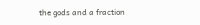the gods and a fraction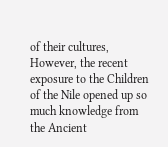of their cultures, However, the recent exposure to the Children of the Nile opened up so much knowledge from the Ancient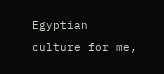Egyptian culture for me,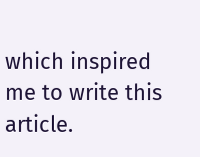which inspired me to write this article.